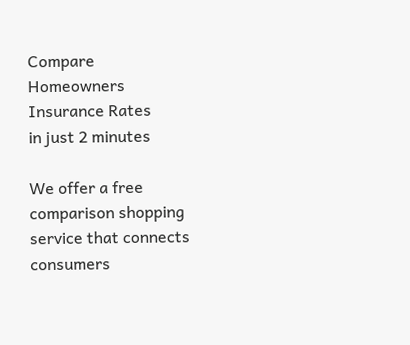Compare Homeowners Insurance Rates
in just 2 minutes

We offer a free comparison shopping service that connects consumers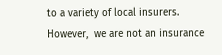to a variety of local insurers.  However,  we are not an insurance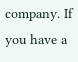company. If you have a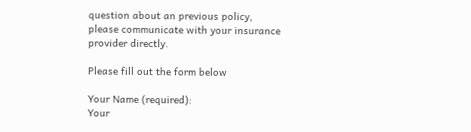question about an previous policy, please communicate with your insurance provider directly.

Please fill out the form below

Your Name (required):
Your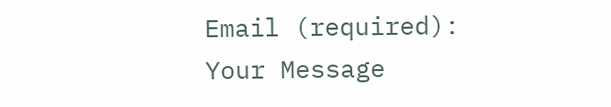Email (required):
Your Message